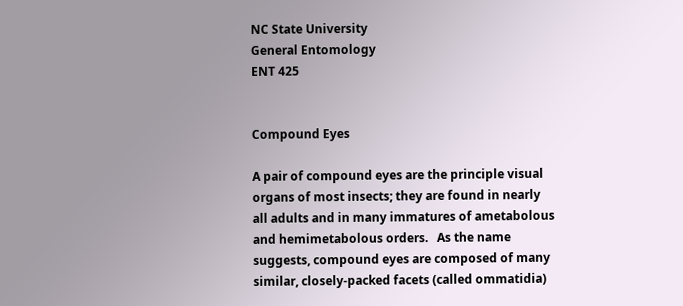NC State University
General Entomology
ENT 425


Compound Eyes

A pair of compound eyes are the principle visual organs of most insects; they are found in nearly all adults and in many immatures of ametabolous and hemimetabolous orders.   As the name suggests, compound eyes are composed of many similar, closely-packed facets (called ommatidia)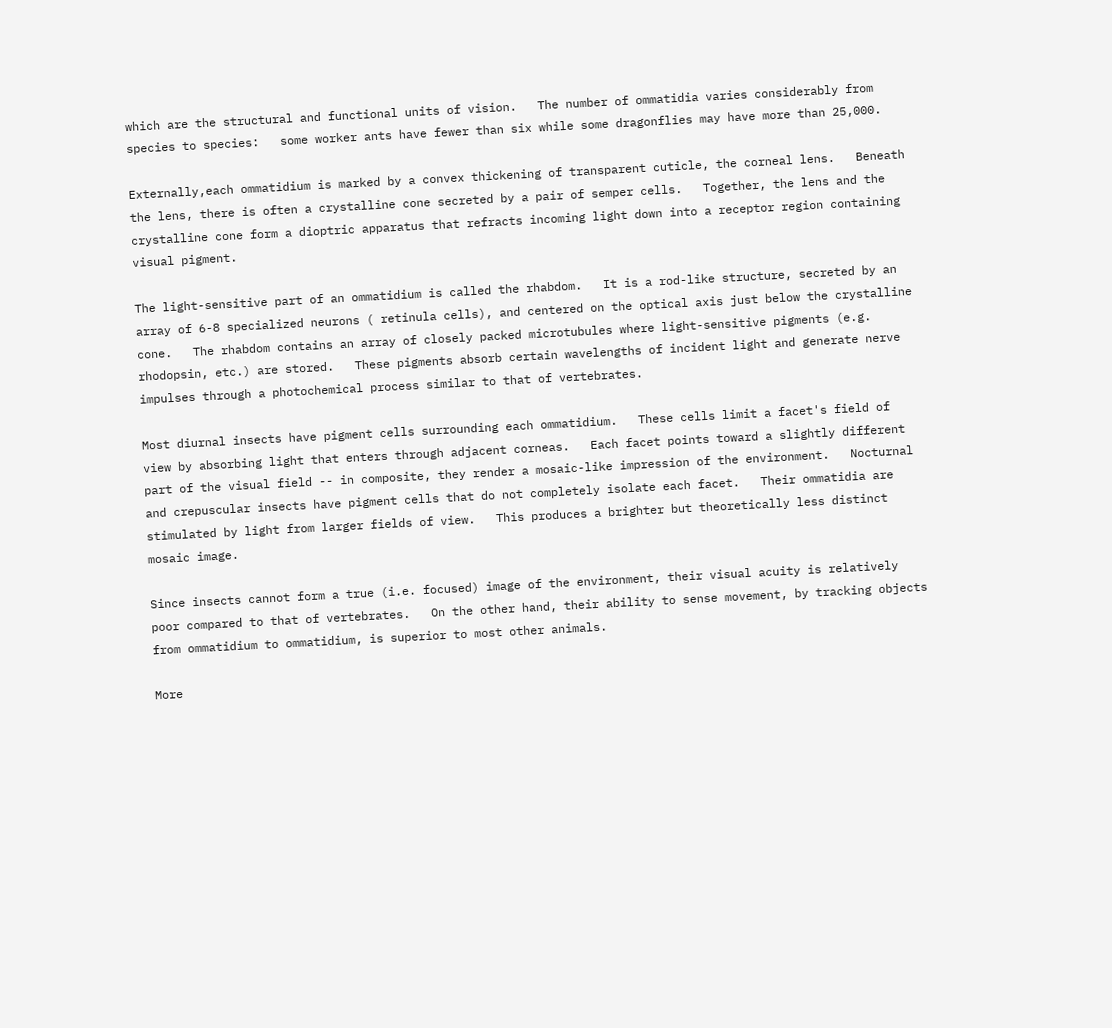which are the structural and functional units of vision.   The number of ommatidia varies considerably from species to species:   some worker ants have fewer than six while some dragonflies may have more than 25,000.

Externally,each ommatidium is marked by a convex thickening of transparent cuticle, the corneal lens.   Beneath the lens, there is often a crystalline cone secreted by a pair of semper cells.   Together, the lens and the crystalline cone form a dioptric apparatus that refracts incoming light down into a receptor region containing visual pigment.

The light-sensitive part of an ommatidium is called the rhabdom.   It is a rod-like structure, secreted by an array of 6-8 specialized neurons ( retinula cells), and centered on the optical axis just below the crystalline cone.   The rhabdom contains an array of closely packed microtubules where light-sensitive pigments (e.g. rhodopsin, etc.) are stored.   These pigments absorb certain wavelengths of incident light and generate nerve impulses through a photochemical process similar to that of vertebrates.

Most diurnal insects have pigment cells surrounding each ommatidium.   These cells limit a facet's field of view by absorbing light that enters through adjacent corneas.   Each facet points toward a slightly different part of the visual field -- in composite, they render a mosaic-like impression of the environment.   Nocturnal and crepuscular insects have pigment cells that do not completely isolate each facet.   Their ommatidia are stimulated by light from larger fields of view.   This produces a brighter but theoretically less distinct mosaic image.

Since insects cannot form a true (i.e. focused) image of the environment, their visual acuity is relatively poor compared to that of vertebrates.   On the other hand, their ability to sense movement, by tracking objects from ommatidium to ommatidium, is superior to most other animals.

More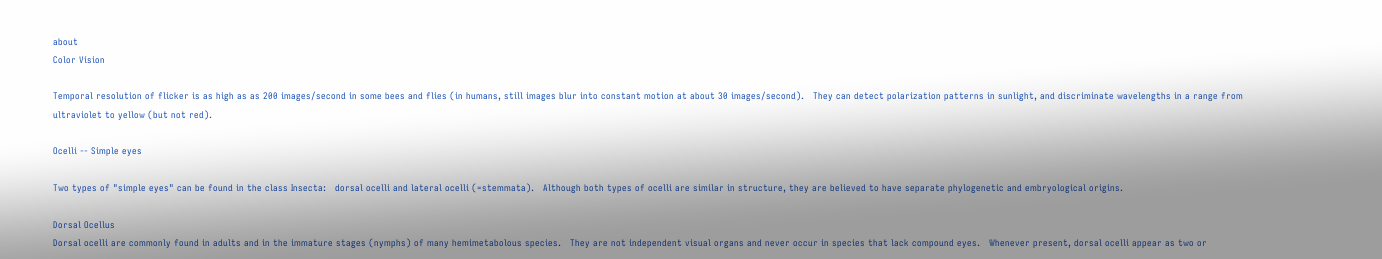about
Color Vision

Temporal resolution of flicker is as high as as 200 images/second in some bees and flies (in humans, still images blur into constant motion at about 30 images/second).   They can detect polarization patterns in sunlight, and discriminate wavelengths in a range from ultraviolet to yellow (but not red).

Ocelli -- Simple eyes

Two types of "simple eyes" can be found in the class Insecta:   dorsal ocelli and lateral ocelli (=stemmata).   Although both types of ocelli are similar in structure, they are believed to have separate phylogenetic and embryological origins.

Dorsal Ocellus
Dorsal ocelli are commonly found in adults and in the immature stages (nymphs) of many hemimetabolous species.   They are not independent visual organs and never occur in species that lack compound eyes.   Whenever present, dorsal ocelli appear as two or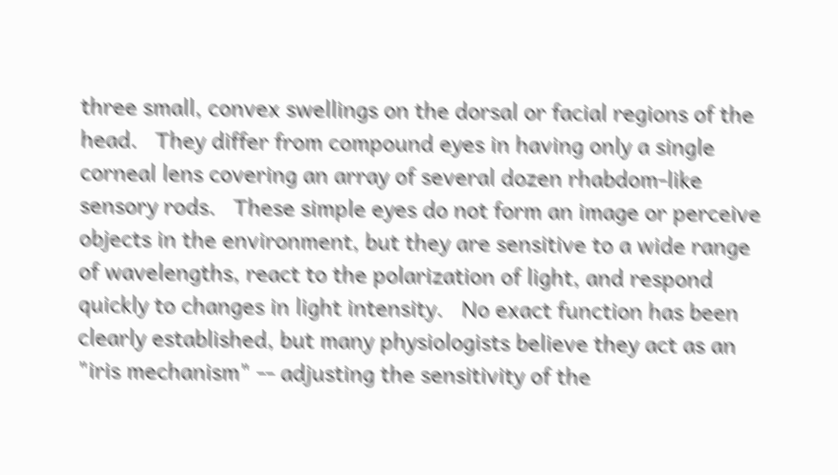three small, convex swellings on the dorsal or facial regions of the head.   They differ from compound eyes in having only a single corneal lens covering an array of several dozen rhabdom-like sensory rods.   These simple eyes do not form an image or perceive objects in the environment, but they are sensitive to a wide range of wavelengths, react to the polarization of light, and respond quickly to changes in light intensity.   No exact function has been clearly established, but many physiologists believe they act as an "iris mechanism" -- adjusting the sensitivity of the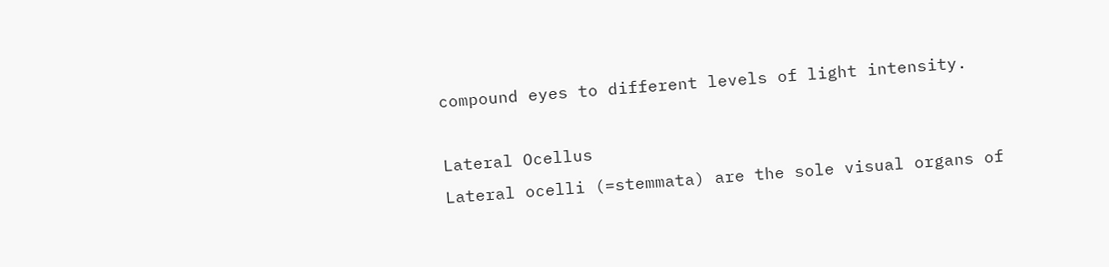compound eyes to different levels of light intensity.

Lateral Ocellus
Lateral ocelli (=stemmata) are the sole visual organs of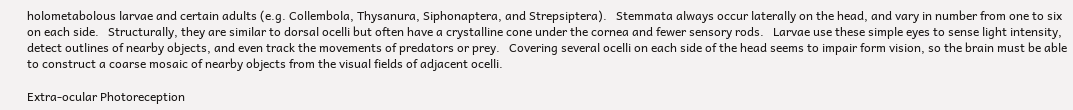holometabolous larvae and certain adults (e.g. Collembola, Thysanura, Siphonaptera, and Strepsiptera).   Stemmata always occur laterally on the head, and vary in number from one to six on each side.   Structurally, they are similar to dorsal ocelli but often have a crystalline cone under the cornea and fewer sensory rods.   Larvae use these simple eyes to sense light intensity, detect outlines of nearby objects, and even track the movements of predators or prey.   Covering several ocelli on each side of the head seems to impair form vision, so the brain must be able to construct a coarse mosaic of nearby objects from the visual fields of adjacent ocelli.

Extra-ocular Photoreception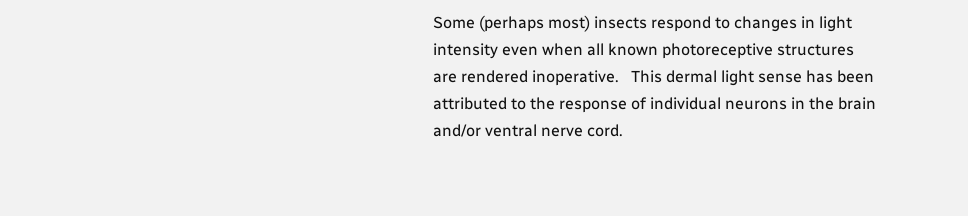Some (perhaps most) insects respond to changes in light intensity even when all known photoreceptive structures are rendered inoperative.   This dermal light sense has been attributed to the response of individual neurons in the brain and/or ventral nerve cord.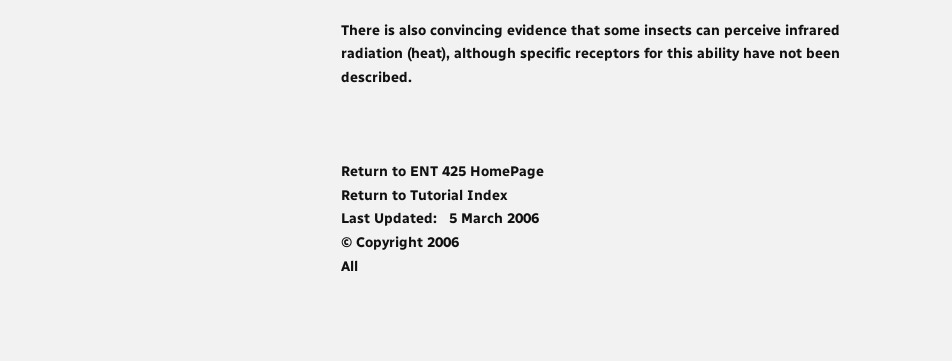There is also convincing evidence that some insects can perceive infrared radiation (heat), although specific receptors for this ability have not been described.



Return to ENT 425 HomePage
Return to Tutorial Index
Last Updated:   5 March 2006
© Copyright 2006
All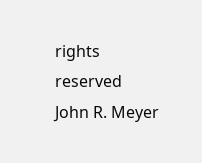rights reserved
John R. Meyer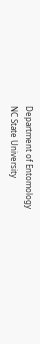Department of Entomology
NC State University